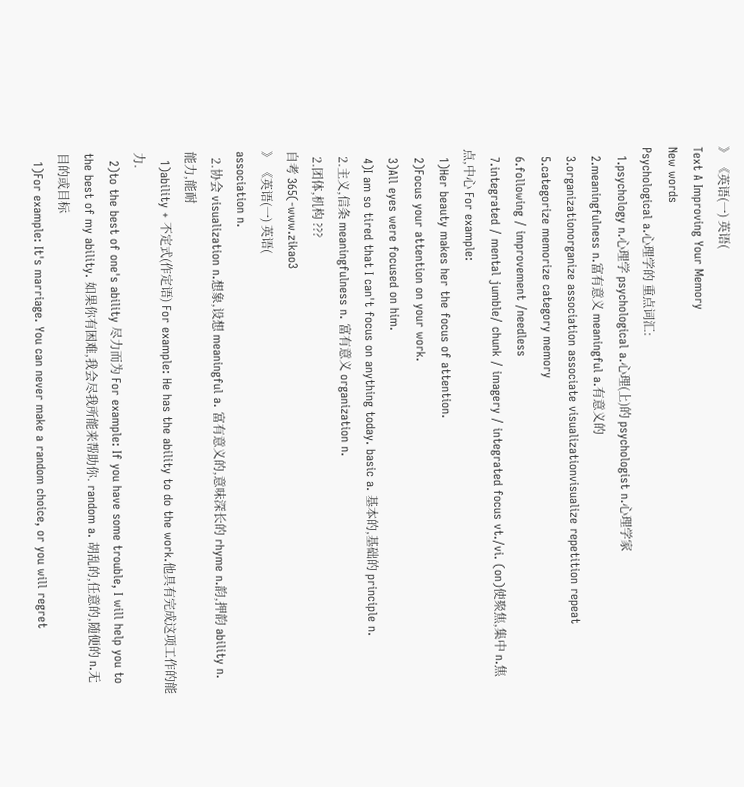》 《英语(一) 英语(
Text A Improving Your Memory
New words
Psychological a.心理学的 重点词汇:
  1.psychology n.心理学 psychological a.心理(上)的 psychologist n.心理学家
  2.meaningfulness n.富有意义 meaningful a.有意义的
  3.organizationorganize association associate visualizationvisualize repetition repeat
  5.categorize memorize category memory
  6.following / improvement /needless
  7.integrated / mental jumble/ chunk / imagery / integrated focus vt./vi. (on)使聚焦,集中 n.焦点,中心 For example:
  1)Her beauty makes her the focus of attention.
  2)Focus your attention on your work.
  3)All eyes were focused on him.
  4)I am so tired that I can't focus on anything today. basic a. 基本的,基础的 principle n.
  2.主义,信条 meaningfulness n. 富有意义 organization n.
  2.团体,机构 ???
自考 365(-www.zikao3
》 《英语(一) 英语(
association n.
  2.协会 visualization n.想象,设想 meaningful a. 富有意义的,意味深长的 rhyme n.韵,押韵 ability n. 能力,能耐
  1)ability + 不定式(作定语) For example: He has the ability to do the work.他具有完成这项工作的能力.
  2)to the best of one's ability 尽力而为 For example: If you have some trouble, I will help you to the best of my ability. 如果你有困难,我会尽我所能来帮助你. random a. 胡乱的,任意的,随便的 n.无目的或目标
  1)For example: It's marriage. You can never make a random choice, or you will regret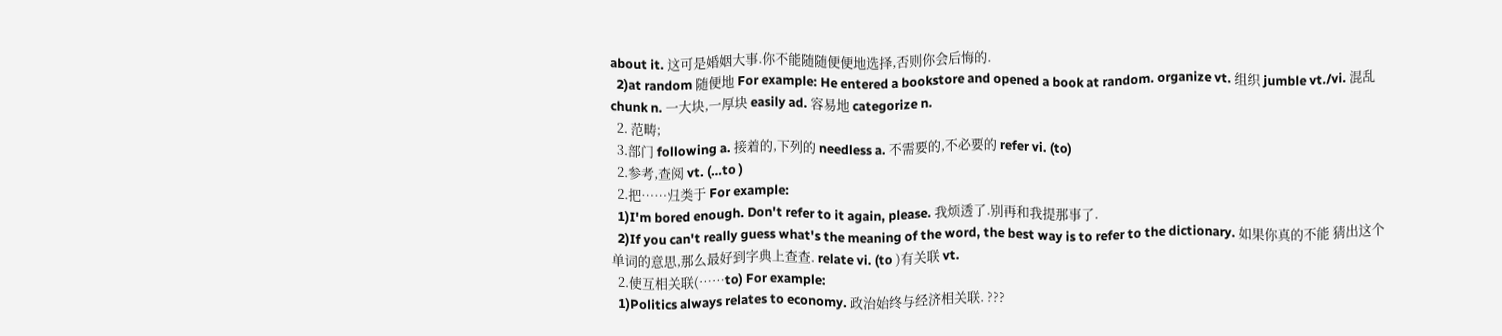about it. 这可是婚姻大事.你不能随随便便地选择,否则你会后悔的.
  2)at random 随便地 For example: He entered a bookstore and opened a book at random. organize vt. 组织 jumble vt./vi. 混乱 chunk n. 一大块,一厚块 easily ad. 容易地 categorize n.
  2. 范畴;
  3.部门 following a. 接着的,下列的 needless a. 不需要的,不必要的 refer vi. (to)
  2.参考,查阅 vt. (…to )
  2.把……归类于 For example:
  1)I'm bored enough. Don't refer to it again, please. 我烦透了.别再和我提那事了.
  2)If you can't really guess what's the meaning of the word, the best way is to refer to the dictionary. 如果你真的不能 猜出这个单词的意思,那么最好到字典上查查. relate vi. (to )有关联 vt.
  2.使互相关联(……to) For example:
  1)Politics always relates to economy. 政治始终与经济相关联. ???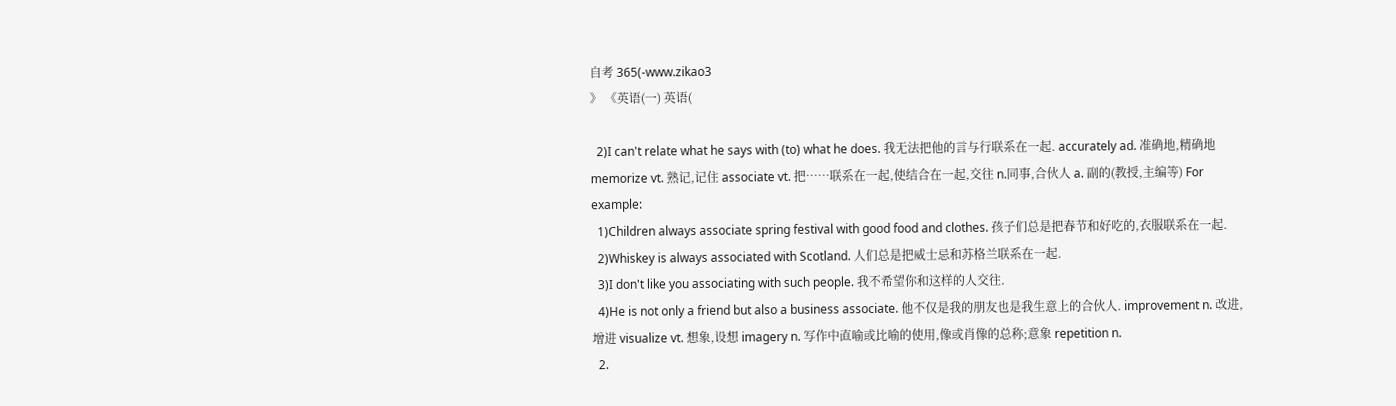自考 365(-www.zikao3
》 《英语(一) 英语(

  2)I can't relate what he says with (to) what he does. 我无法把他的言与行联系在一起. accurately ad. 准确地,精确地 memorize vt. 熟记,记住 associate vt. 把……联系在一起,使结合在一起,交往 n.同事,合伙人 a. 副的(教授,主编等) For example:
  1)Children always associate spring festival with good food and clothes. 孩子们总是把春节和好吃的,衣服联系在一起.
  2)Whiskey is always associated with Scotland. 人们总是把威士忌和苏格兰联系在一起.
  3)I don't like you associating with such people. 我不希望你和这样的人交往.
  4)He is not only a friend but also a business associate. 他不仅是我的朋友也是我生意上的合伙人. improvement n. 改进,增进 visualize vt. 想象,设想 imagery n. 写作中直喻或比喻的使用,像或肖像的总称;意象 repetition n.
  2.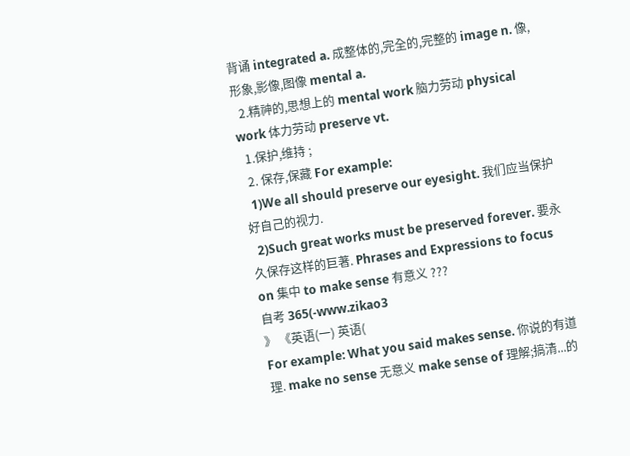背诵 integrated a. 成整体的,完全的,完整的 image n. 像,形象,影像,图像 mental a.
  2.精神的,思想上的 mental work 脑力劳动 physical work 体力劳动 preserve vt.
  1.保护,维持 ;
  2. 保存,保藏 For example:
  1)We all should preserve our eyesight. 我们应当保护好自己的视力.
  2)Such great works must be preserved forever. 要永久保存这样的巨著. Phrases and Expressions to focus on 集中 to make sense 有意义 ???
自考 365(-www.zikao3
》 《英语(一) 英语(
For example: What you said makes sense. 你说的有道理. make no sense 无意义 make sense of 理解;搞清...的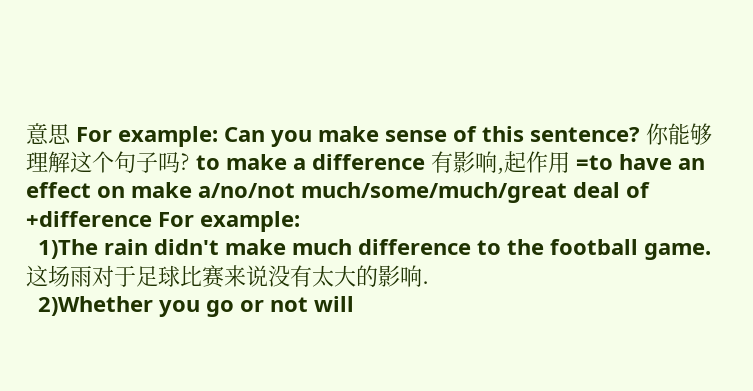意思 For example: Can you make sense of this sentence? 你能够理解这个句子吗? to make a difference 有影响,起作用 =to have an effect on make a/no/not much/some/much/great deal of +difference For example:
  1)The rain didn't make much difference to the football game. 这场雨对于足球比赛来说没有太大的影响.
  2)Whether you go or not will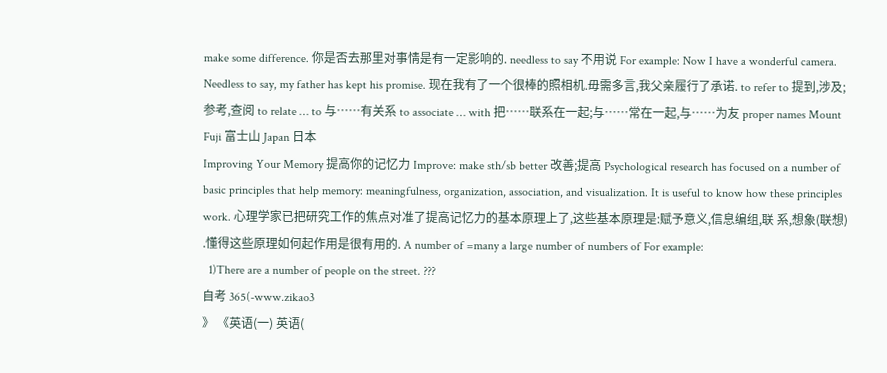make some difference. 你是否去那里对事情是有一定影响的. needless to say 不用说 For example: Now I have a wonderful camera. Needless to say, my father has kept his promise. 现在我有了一个很棒的照相机.毋需多言,我父亲履行了承诺. to refer to 提到,涉及;参考,查阅 to relate … to 与……有关系 to associate … with 把……联系在一起;与……常在一起,与……为友 proper names Mount Fuji 富士山 Japan 日本
Improving Your Memory 提高你的记忆力 Improve: make sth/sb better 改善;提高 Psychological research has focused on a number of basic principles that help memory: meaningfulness, organization, association, and visualization. It is useful to know how these principles work. 心理学家已把研究工作的焦点对准了提高记忆力的基本原理上了,这些基本原理是:赋予意义,信息编组,联 系,想象(联想) .懂得这些原理如何起作用是很有用的. A number of =many a large number of numbers of For example:
  1)There are a number of people on the street. ???
自考 365(-www.zikao3
》 《英语(一) 英语(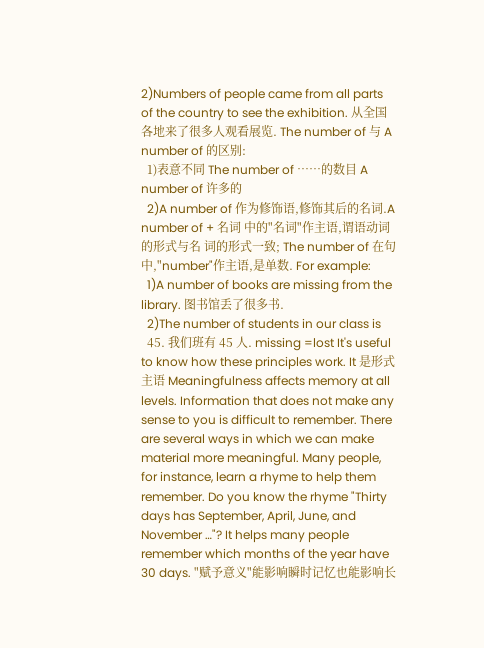2)Numbers of people came from all parts of the country to see the exhibition. 从全国各地来了很多人观看展览. The number of 与 A number of 的区别:
  1)表意不同 The number of ……的数目 A number of 许多的
  2)A number of 作为修饰语,修饰其后的名词.A number of + 名词 中的"名词"作主语,谓语动词的形式与名 词的形式一致; The number of 在句中,"number"作主语,是单数. For example:
  1)A number of books are missing from the library. 图书馆丢了很多书.
  2)The number of students in our class is
  45. 我们班有 45 人. missing =lost It's useful to know how these principles work. It 是形式主语 Meaningfulness affects memory at all levels. Information that does not make any sense to you is difficult to remember. There are several ways in which we can make material more meaningful. Many people, for instance, learn a rhyme to help them remember. Do you know the rhyme "Thirty days has September, April, June, and November …"? It helps many people remember which months of the year have 30 days. "赋予意义"能影响瞬时记忆也能影响长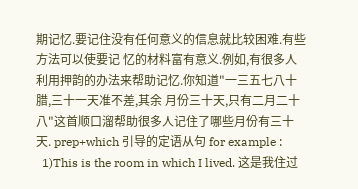期记忆.要记住没有任何意义的信息就比较困难.有些方法可以使要记 忆的材料富有意义.例如,有很多人利用押韵的办法来帮助记忆.你知道"一三五七八十腊,三十一天准不差,其余 月份三十天,只有二月二十八"这首顺口溜帮助很多人记住了哪些月份有三十天. prep+which 引导的定语从句 for example :
  1)This is the room in which I lived. 这是我住过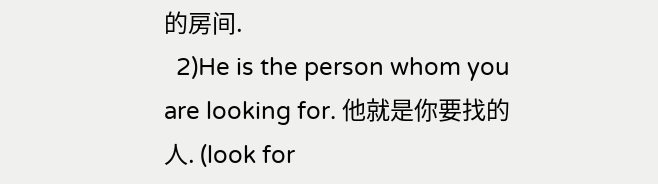的房间.
  2)He is the person whom you are looking for. 他就是你要找的人. (look for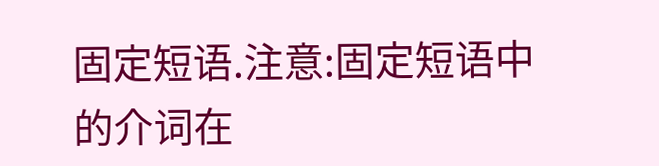固定短语.注意:固定短语中的介词在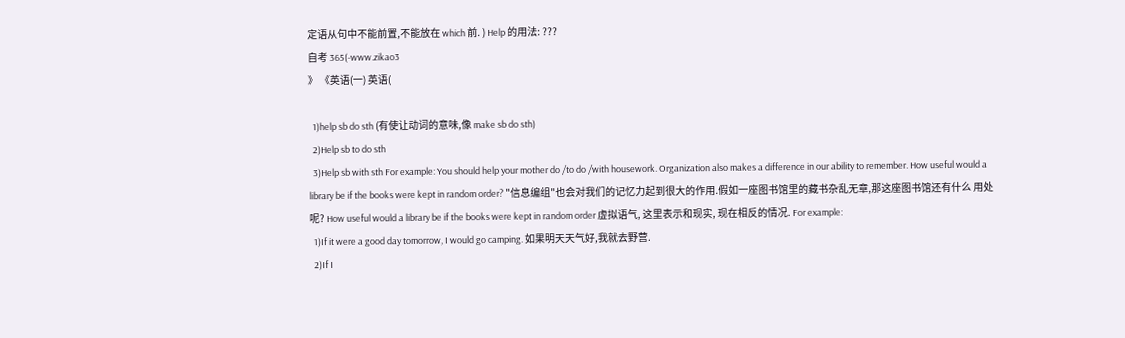定语从句中不能前置,不能放在 which 前. ) Help 的用法: ???
自考 365(-www.zikao3
》 《英语(一) 英语(

  1)help sb do sth (有使让动词的意味,像 make sb do sth)
  2)Help sb to do sth
  3)Help sb with sth For example: You should help your mother do /to do /with housework. Organization also makes a difference in our ability to remember. How useful would a library be if the books were kept in random order? "信息编组"也会对我们的记忆力起到很大的作用.假如一座图书馆里的藏书杂乱无章,那这座图书馆还有什么 用处呢? How useful would a library be if the books were kept in random order 虚拟语气, 这里表示和现实, 现在相反的情况. For example:
  1)If it were a good day tomorrow, I would go camping. 如果明天天气好,我就去野营.
  2)If I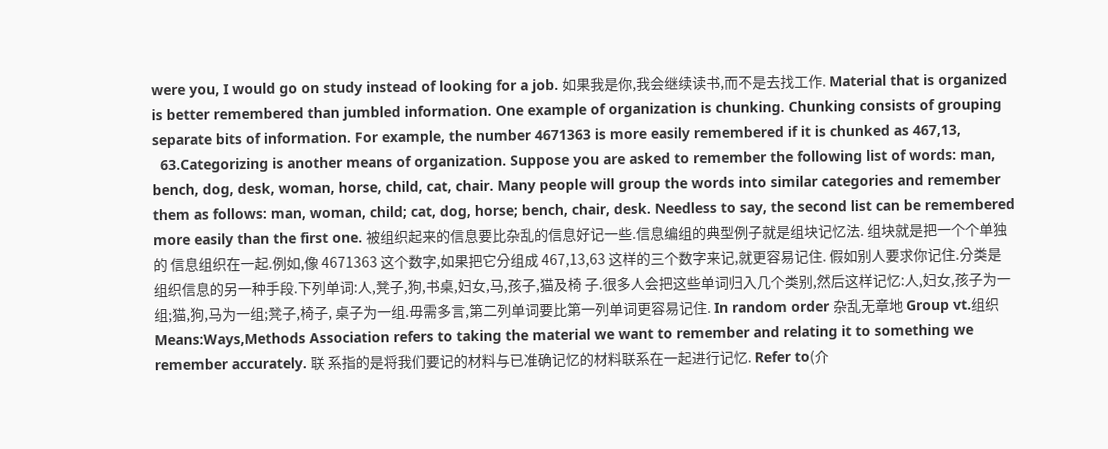were you, I would go on study instead of looking for a job. 如果我是你,我会继续读书,而不是去找工作. Material that is organized is better remembered than jumbled information. One example of organization is chunking. Chunking consists of grouping separate bits of information. For example, the number 4671363 is more easily remembered if it is chunked as 467,13,
  63.Categorizing is another means of organization. Suppose you are asked to remember the following list of words: man, bench, dog, desk, woman, horse, child, cat, chair. Many people will group the words into similar categories and remember them as follows: man, woman, child; cat, dog, horse; bench, chair, desk. Needless to say, the second list can be remembered more easily than the first one. 被组织起来的信息要比杂乱的信息好记一些.信息编组的典型例子就是组块记忆法. 组块就是把一个个单独的 信息组织在一起.例如,像 4671363 这个数字,如果把它分组成 467,13,63 这样的三个数字来记,就更容易记住. 假如别人要求你记住.分类是组织信息的另一种手段.下列单词:人,凳子,狗,书桌,妇女,马,孩子,猫及椅 子.很多人会把这些单词归入几个类别,然后这样记忆:人,妇女,孩子为一组;猫,狗,马为一组;凳子,椅子, 桌子为一组.毋需多言,第二列单词要比第一列单词更容易记住. In random order 杂乱无章地 Group vt.组织 Means:Ways,Methods Association refers to taking the material we want to remember and relating it to something we remember accurately. 联 系指的是将我们要记的材料与已准确记忆的材料联系在一起进行记忆. Refer to(介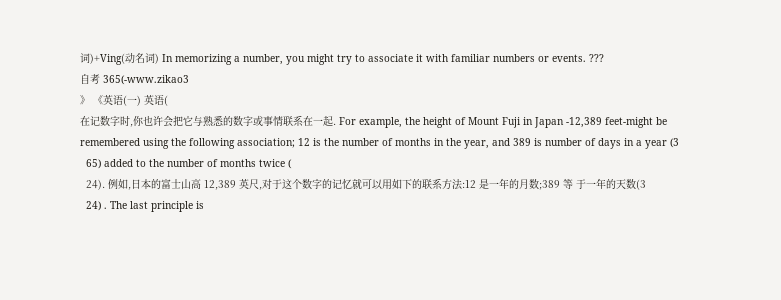词)+Ving(动名词) In memorizing a number, you might try to associate it with familiar numbers or events. ???
自考 365(-www.zikao3
》 《英语(一) 英语(
在记数字时,你也许会把它与熟悉的数字或事情联系在一起. For example, the height of Mount Fuji in Japan -12,389 feet-might be remembered using the following association; 12 is the number of months in the year, and 389 is number of days in a year (3
  65) added to the number of months twice (
  24). 例如,日本的富士山高 12,389 英尺,对于这个数字的记忆就可以用如下的联系方法:12 是一年的月数;389 等 于一年的天数(3
  24) . The last principle is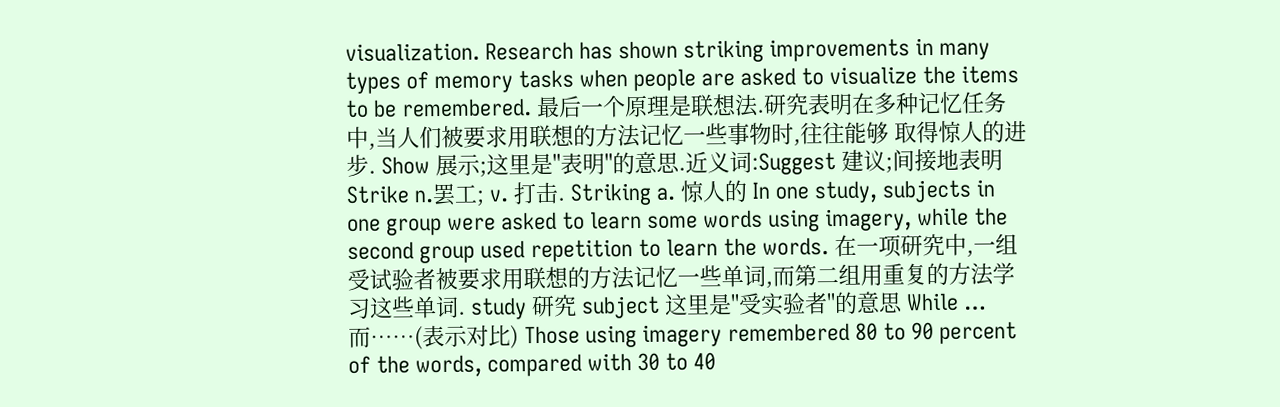visualization. Research has shown striking improvements in many types of memory tasks when people are asked to visualize the items to be remembered. 最后一个原理是联想法.研究表明在多种记忆任务中,当人们被要求用联想的方法记忆一些事物时,往往能够 取得惊人的进步. Show 展示;这里是"表明"的意思.近义词:Suggest 建议;间接地表明 Strike n.罢工; v. 打击. Striking a. 惊人的 In one study, subjects in one group were asked to learn some words using imagery, while the second group used repetition to learn the words. 在一项研究中,一组受试验者被要求用联想的方法记忆一些单词,而第二组用重复的方法学习这些单词. study 研究 subject 这里是"受实验者"的意思 While …而……(表示对比) Those using imagery remembered 80 to 90 percent of the words, compared with 30 to 40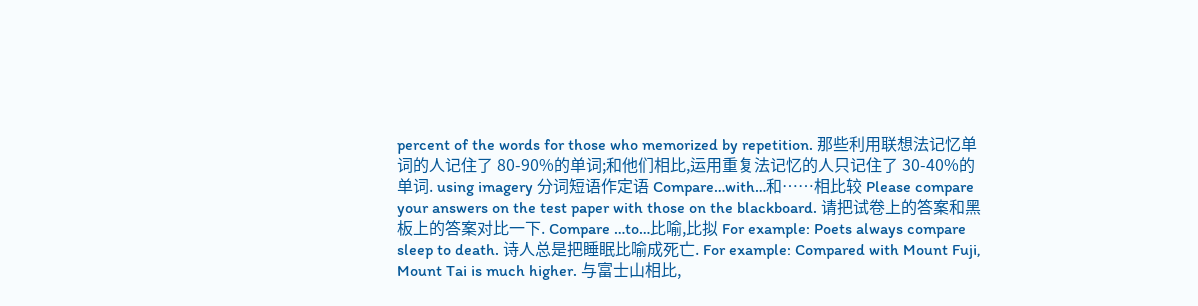percent of the words for those who memorized by repetition. 那些利用联想法记忆单词的人记住了 80-90%的单词;和他们相比,运用重复法记忆的人只记住了 30-40%的 单词. using imagery 分词短语作定语 Compare…with…和……相比较 Please compare your answers on the test paper with those on the blackboard. 请把试卷上的答案和黑板上的答案对比一下. Compare …to…比喻,比拟 For example: Poets always compare sleep to death. 诗人总是把睡眠比喻成死亡. For example: Compared with Mount Fuji, Mount Tai is much higher. 与富士山相比,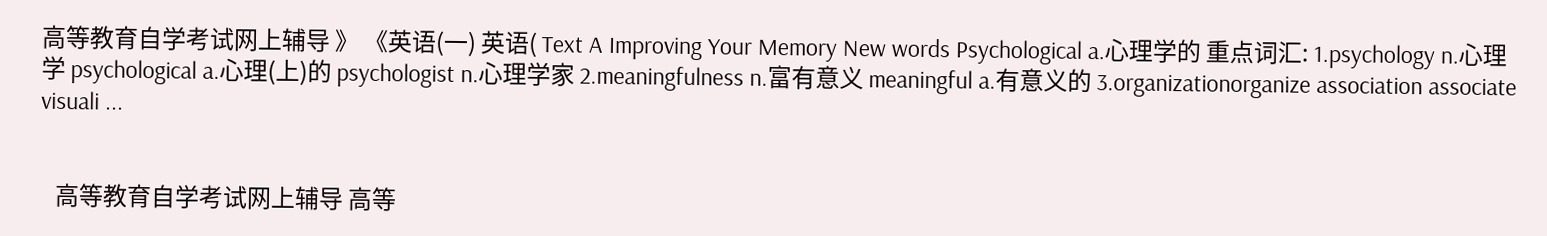高等教育自学考试网上辅导 》 《英语(一) 英语( Text A Improving Your Memory New words Psychological a.心理学的 重点词汇: 1.psychology n.心理学 psychological a.心理(上)的 psychologist n.心理学家 2.meaningfulness n.富有意义 meaningful a.有意义的 3.organizationorganize association associate visuali ...


   高等教育自学考试网上辅导 高等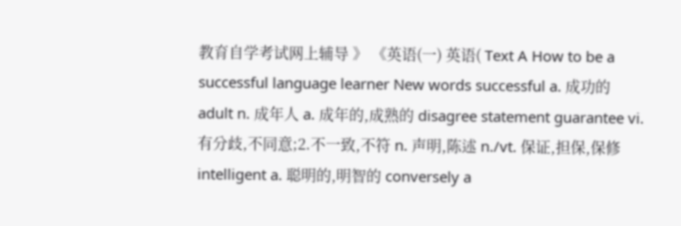教育自学考试网上辅导 》 《英语(一) 英语( Text A How to be a successful language learner New words successful a. 成功的 adult n. 成年人 a. 成年的,成熟的 disagree statement guarantee vi. 有分歧,不同意;2.不一致,不符 n. 声明,陈述 n./vt. 保证,担保,保修 intelligent a. 聪明的,明智的 conversely a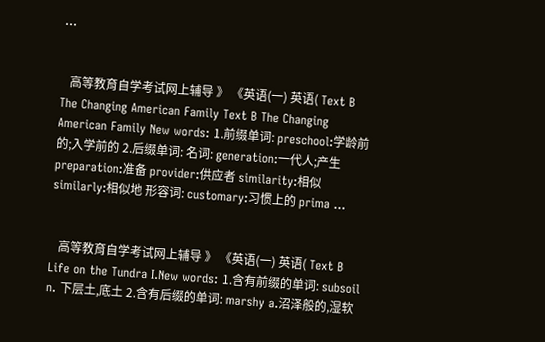...


   高等教育自学考试网上辅导 》 《英语(一) 英语( Text B The Changing American Family Text B The Changing American Family New words: 1.前缀单词: preschool:学龄前的;入学前的 2.后缀单词: 名词: generation:一代人;产生 preparation:准备 provider:供应者 similarity:相似 similarly:相似地 形容词: customary:习惯上的 prima ...


   高等教育自学考试网上辅导 》 《英语(一) 英语( Text B Life on the Tundra Ⅰ.New words: 1.含有前缀的单词: subsoil n. 下层土,底土 2.含有后缀的单词: marshy a.沼泽般的,湿软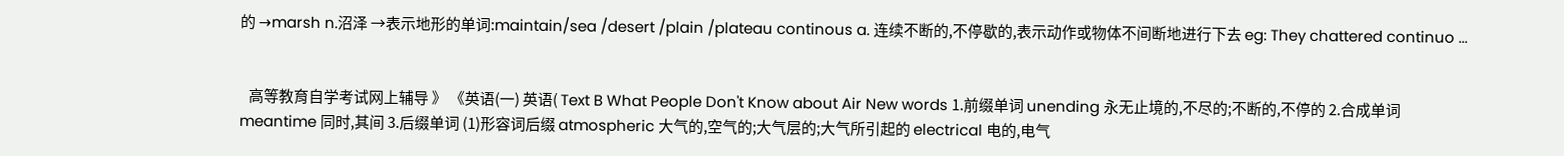的 →marsh n.沼泽 →表示地形的单词:maintain/sea /desert /plain /plateau continous a. 连续不断的,不停歇的,表示动作或物体不间断地进行下去 eg: They chattered continuo ...


   高等教育自学考试网上辅导 》 《英语(一) 英语( Text B What People Don't Know about Air New words 1.前缀单词 unending 永无止境的,不尽的;不断的,不停的 2.合成单词 meantime 同时,其间 3.后缀单词 (1)形容词后缀 atmospheric 大气的,空气的;大气层的;大气所引起的 electrical 电的,电气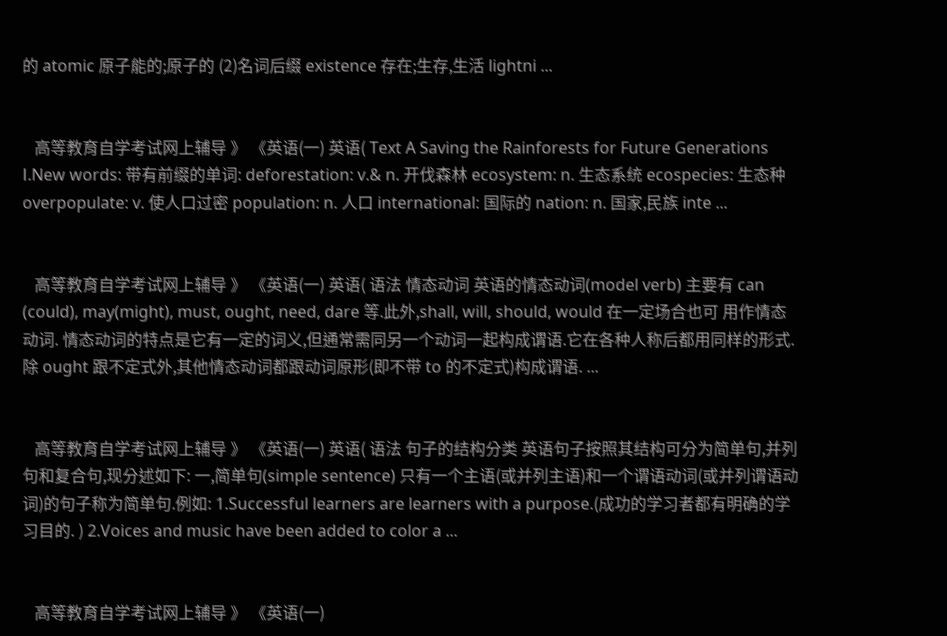的 atomic 原子能的;原子的 (2)名词后缀 existence 存在;生存,生活 lightni ...


   高等教育自学考试网上辅导 》 《英语(一) 英语( Text A Saving the Rainforests for Future Generations Ⅰ.New words: 带有前缀的单词: deforestation: v.& n. 开伐森林 ecosystem: n. 生态系统 ecospecies: 生态种 overpopulate: v. 使人口过密 population: n. 人口 international: 国际的 nation: n. 国家,民族 inte ...


   高等教育自学考试网上辅导 》 《英语(一) 英语( 语法 情态动词 英语的情态动词(model verb) 主要有 can (could), may(might), must, ought, need, dare 等.此外,shall, will, should, would 在一定场合也可 用作情态动词. 情态动词的特点是它有一定的词义,但通常需同另一个动词一起构成谓语.它在各种人称后都用同样的形式. 除 ought 跟不定式外,其他情态动词都跟动词原形(即不带 to 的不定式)构成谓语. ...


   高等教育自学考试网上辅导 》 《英语(一) 英语( 语法 句子的结构分类 英语句子按照其结构可分为简单句,并列句和复合句,现分述如下: 一,简单句(simple sentence) 只有一个主语(或并列主语)和一个谓语动词(或并列谓语动词)的句子称为简单句.例如: 1.Successful learners are learners with a purpose.(成功的学习者都有明确的学习目的. ) 2.Voices and music have been added to color a ...


   高等教育自学考试网上辅导 》 《英语(一)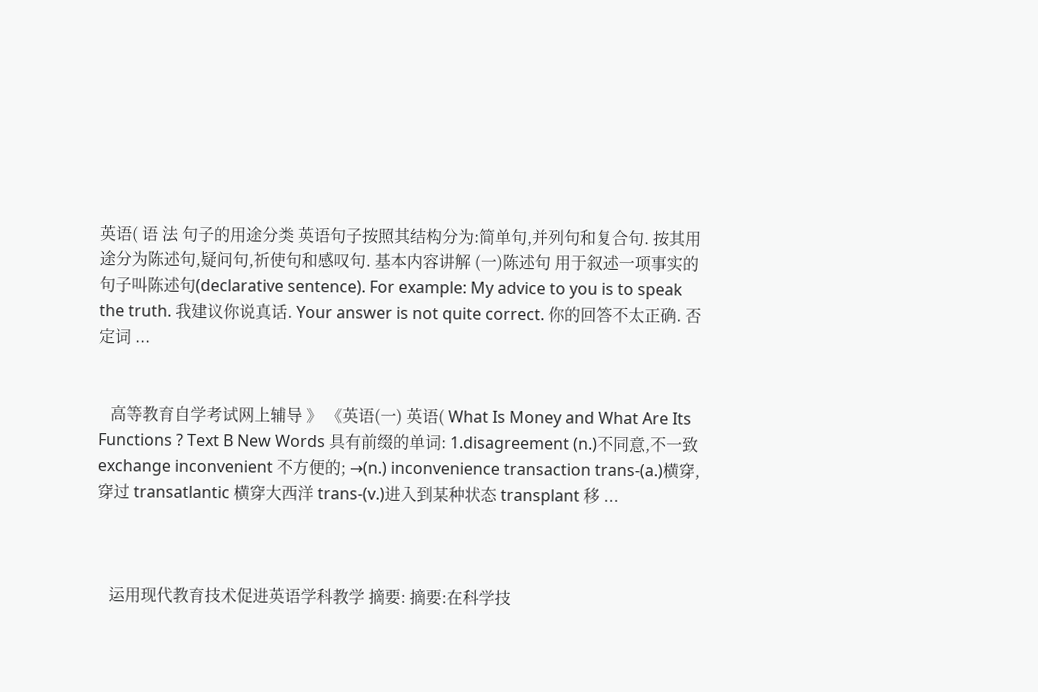英语( 语 法 句子的用途分类 英语句子按照其结构分为:简单句,并列句和复合句. 按其用途分为陈述句,疑问句,祈使句和感叹句. 基本内容讲解 (一)陈述句 用于叙述一项事实的句子叫陈述句(declarative sentence). For example: My advice to you is to speak the truth. 我建议你说真话. Your answer is not quite correct. 你的回答不太正确. 否定词 ...


   高等教育自学考试网上辅导 》 《英语(一) 英语( What Is Money and What Are Its Functions ? Text B New Words 具有前缀的单词: 1.disagreement (n.)不同意,不一致 exchange inconvenient 不方便的; →(n.) inconvenience transaction trans-(a.)横穿,穿过 transatlantic 横穿大西洋 trans-(v.)进入到某种状态 transplant 移 ...



   运用现代教育技术促进英语学科教学 摘要: 摘要:在科学技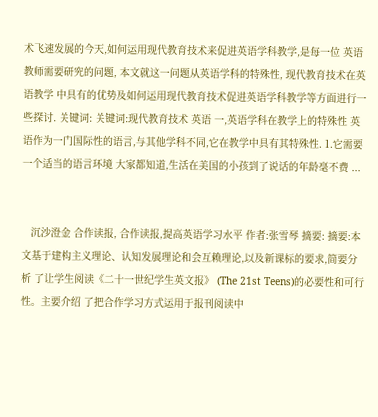术飞速发展的今天,如何运用现代教育技术来促进英语学科教学,是每一位 英语教师需要研究的问题, 本文就这一问题从英语学科的特殊性, 现代教育技术在英语教学 中具有的优势及如何运用现代教育技术促进英语学科教学等方面进行一些探讨. 关键词: 关键词:现代教育技术 英语 一,英语学科在教学上的特殊性 英语作为一门国际性的语言,与其他学科不同,它在教学中具有其特殊性. 1.它需要一个适当的语言环境 大家都知道,生活在美国的小孩到了说话的年龄毫不费 ...


   沉沙澄金 合作读报, 合作读报,提高英语学习水平 作者:张雪琴 摘要: 摘要:本文基于建构主义理论、认知发展理论和会互赖理论,以及新课标的要求,简要分析 了让学生阅读《二十一世纪学生英文报》 (The 21st Teens)的必要性和可行性。主要介绍 了把合作学习方式运用于报刊阅读中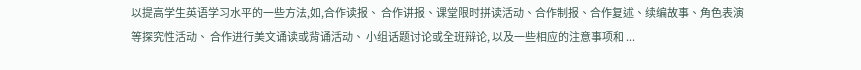以提高学生英语学习水平的一些方法,如,合作读报、 合作讲报、课堂限时拼读活动、合作制报、合作复述、续编故事、角色表演等探究性活动、 合作进行美文诵读或背诵活动、 小组话题讨论或全班辩论, 以及一些相应的注意事项和 ...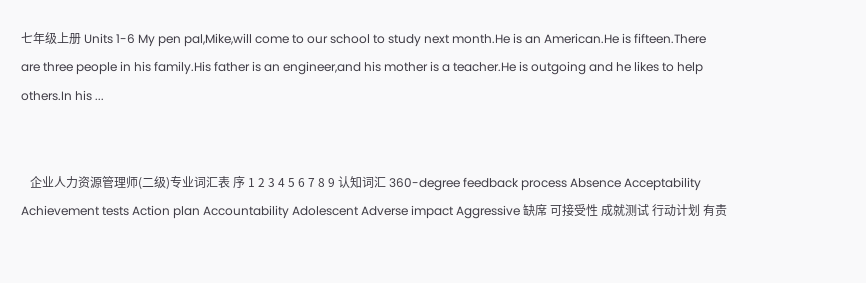七年级上册 Units 1-6 My pen pal,Mike,will come to our school to study next month.He is an American.He is fifteen.There are three people in his family.His father is an engineer,and his mother is a teacher.He is outgoing and he likes to help others.In his ...


   企业人力资源管理师(二级)专业词汇表 序 1 2 3 4 5 6 7 8 9 认知词汇 360-degree feedback process Absence Acceptability Achievement tests Action plan Accountability Adolescent Adverse impact Aggressive 缺席 可接受性 成就测试 行动计划 有责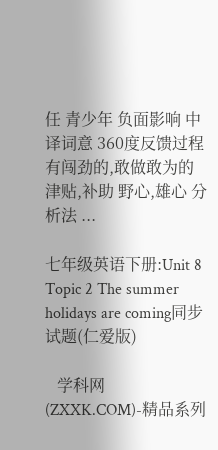任 青少年 负面影响 中译词意 360度反馈过程 有闯劲的,敢做敢为的 津贴,补助 野心,雄心 分析法 ...

七年级英语下册:Unit 8 Topic 2 The summer holidays are coming同步试题(仁爱版)

   学科网(ZXXK.COM)-精品系列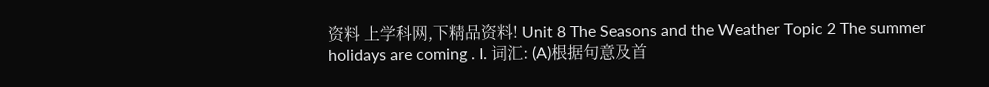资料 上学科网,下精品资料! Unit 8 The Seasons and the Weather Topic 2 The summer holidays are coming . I. 词汇: (A)根据句意及首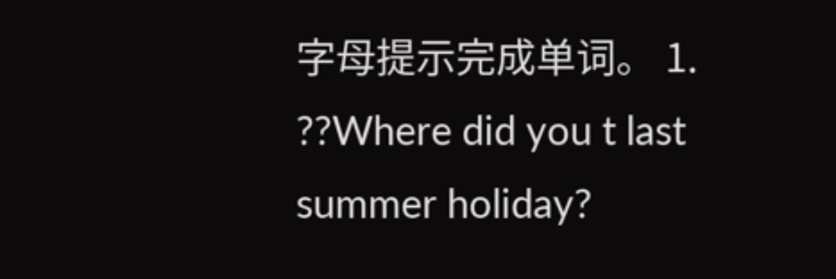字母提示完成单词。 1. ??Where did you t last summer holiday?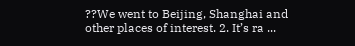??We went to Beijing, Shanghai and other places of interest. 2. It’s ra ...